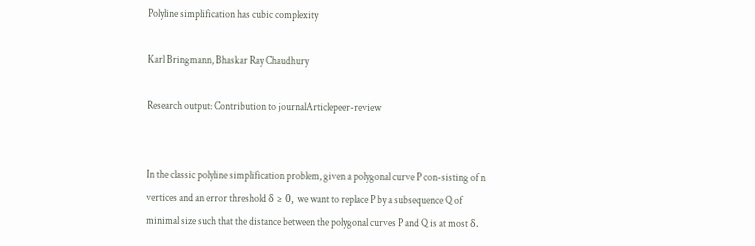Polyline simplification has cubic complexity

Karl Bringmann, Bhaskar Ray Chaudhury

Research output: Contribution to journalArticlepeer-review


In the classic polyline simplification problem, given a polygonal curve P con-sisting of n vertices and an error threshold δ ≥ 0, we want to replace P by a subsequence Q of minimal size such that the distance between the polygonal curves P and Q is at most δ.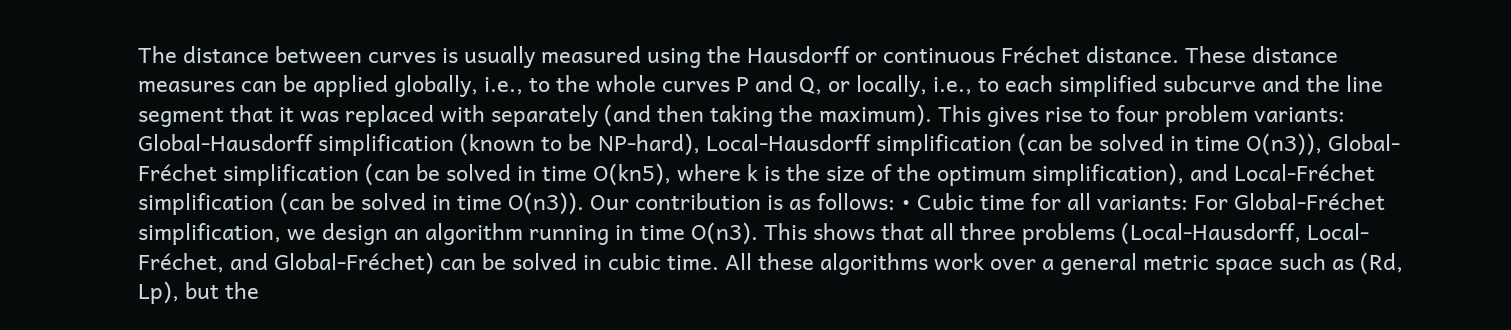The distance between curves is usually measured using the Hausdorff or continuous Fréchet distance. These distance measures can be applied globally, i.e., to the whole curves P and Q, or locally, i.e., to each simplified subcurve and the line segment that it was replaced with separately (and then taking the maximum). This gives rise to four problem variants: Global-Hausdorff simplification (known to be NP-hard), Local-Hausdorff simplification (can be solved in time O(n3)), Global-Fréchet simplification (can be solved in time O(kn5), where k is the size of the optimum simplification), and Local-Fréchet simplification (can be solved in time O(n3)). Our contribution is as follows: • Cubic time for all variants: For Global-Fréchet simplification, we design an algorithm running in time O(n3). This shows that all three problems (Local-Hausdorff, Local-Fréchet, and Global-Fréchet) can be solved in cubic time. All these algorithms work over a general metric space such as (Rd, Lp), but the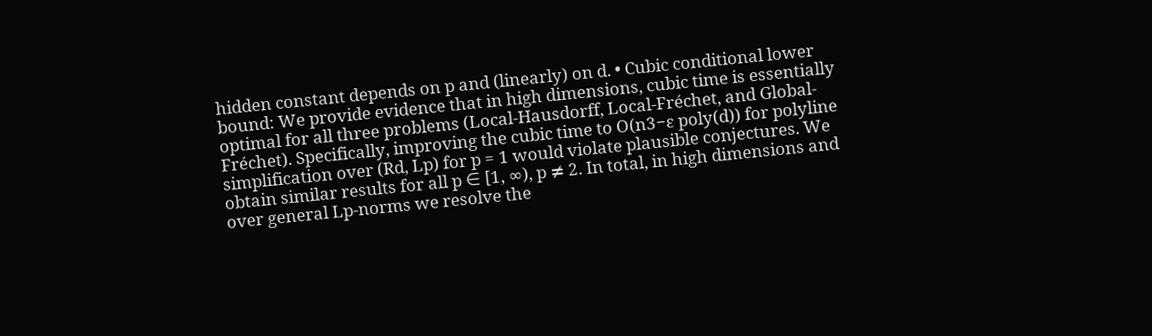hidden constant depends on p and (linearly) on d. • Cubic conditional lower bound: We provide evidence that in high dimensions, cubic time is essentially optimal for all three problems (Local-Hausdorff, Local-Fréchet, and Global-Fréchet). Specifically, improving the cubic time to O(n3−ɛ poly(d)) for polyline simplification over (Rd, Lp) for p = 1 would violate plausible conjectures. We obtain similar results for all p ∈ [1, ∞), p ≠ 2. In total, in high dimensions and over general Lp-norms we resolve the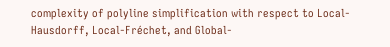complexity of polyline simplification with respect to Local-Hausdorff, Local-Fréchet, and Global-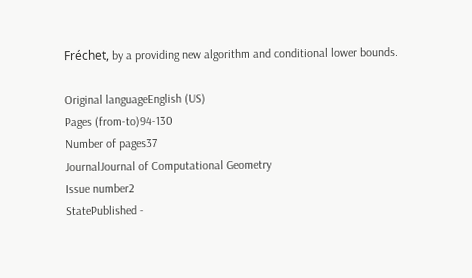Fréchet, by a providing new algorithm and conditional lower bounds.

Original languageEnglish (US)
Pages (from-to)94-130
Number of pages37
JournalJournal of Computational Geometry
Issue number2
StatePublished -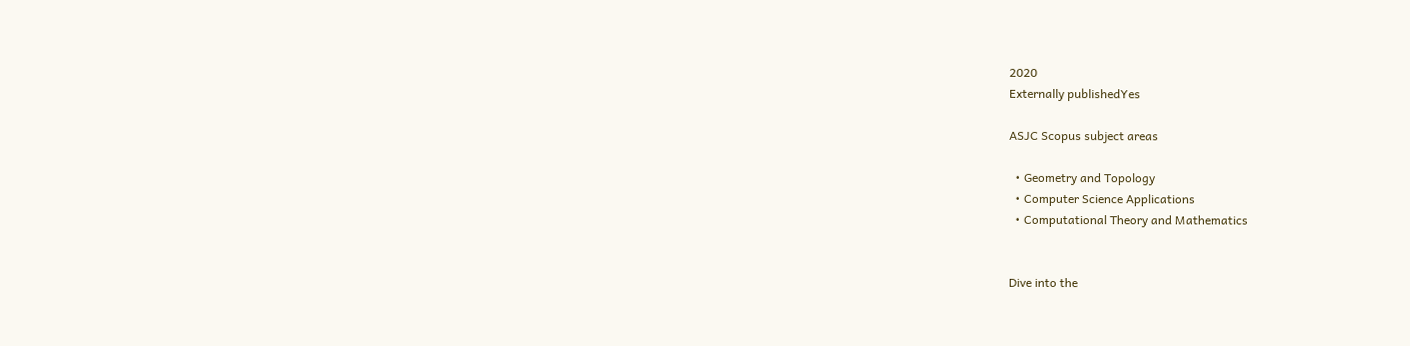2020
Externally publishedYes

ASJC Scopus subject areas

  • Geometry and Topology
  • Computer Science Applications
  • Computational Theory and Mathematics


Dive into the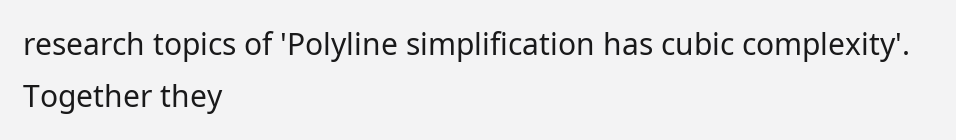research topics of 'Polyline simplification has cubic complexity'. Together they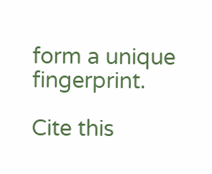form a unique fingerprint.

Cite this